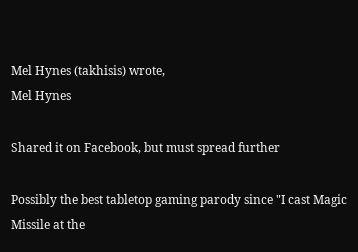Mel Hynes (takhisis) wrote,
Mel Hynes

Shared it on Facebook, but must spread further

Possibly the best tabletop gaming parody since "I cast Magic Missile at the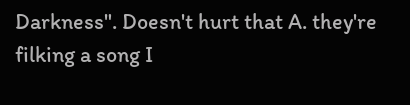Darkness". Doesn't hurt that A. they're filking a song I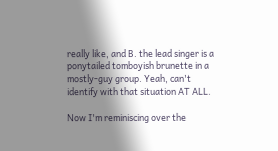really like, and B. the lead singer is a ponytailed tomboyish brunette in a mostly-guy group. Yeah, can't identify with that situation AT ALL.

Now I'm reminiscing over the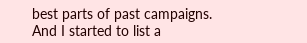best parts of past campaigns.
And I started to list a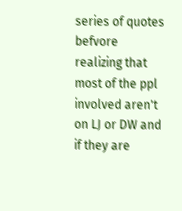series of quotes befvore realizing that most of the ppl involved aren't on LJ or DW and if they are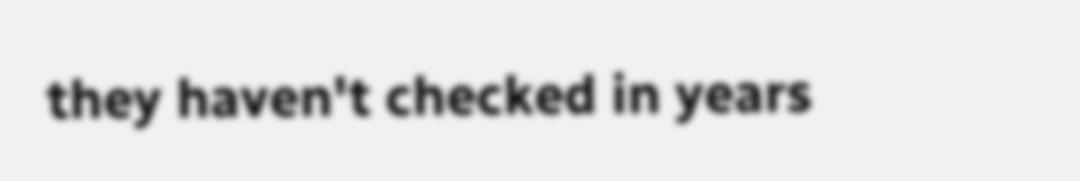they haven't checked in years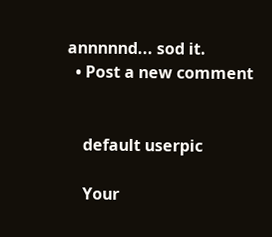annnnnd... sod it.
  • Post a new comment


    default userpic

    Your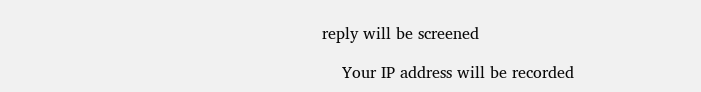reply will be screened

    Your IP address will be recorded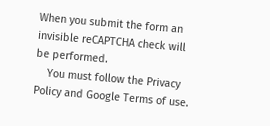When you submit the form an invisible reCAPTCHA check will be performed.
    You must follow the Privacy Policy and Google Terms of use.